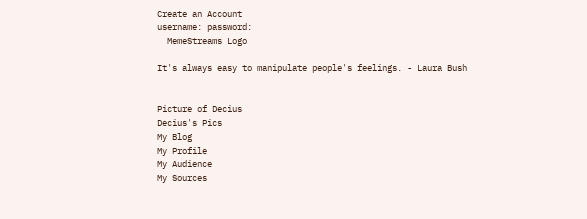Create an Account
username: password:
  MemeStreams Logo

It's always easy to manipulate people's feelings. - Laura Bush


Picture of Decius
Decius's Pics
My Blog
My Profile
My Audience
My Sources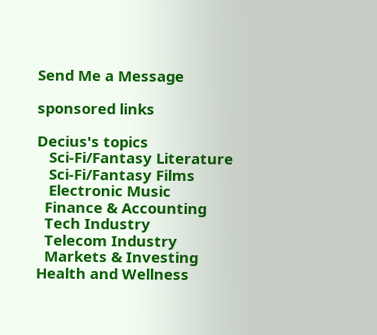Send Me a Message

sponsored links

Decius's topics
   Sci-Fi/Fantasy Literature
   Sci-Fi/Fantasy Films
   Electronic Music
  Finance & Accounting
  Tech Industry
  Telecom Industry
  Markets & Investing
Health and Wellness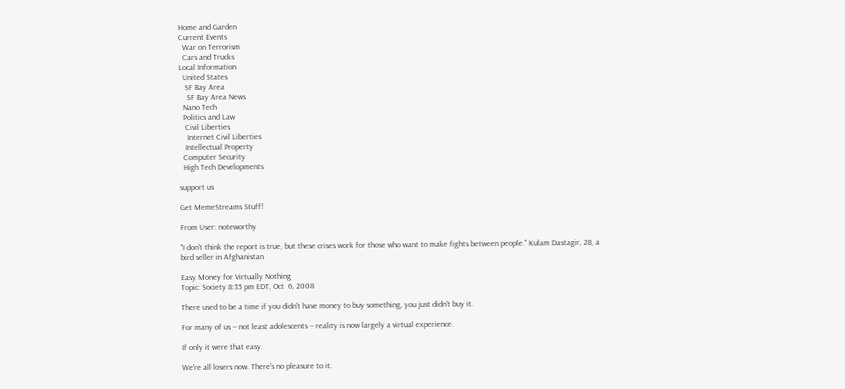Home and Garden
Current Events
  War on Terrorism
  Cars and Trucks
Local Information
  United States
   SF Bay Area
    SF Bay Area News
  Nano Tech
  Politics and Law
   Civil Liberties
    Internet Civil Liberties
   Intellectual Property
  Computer Security
  High Tech Developments

support us

Get MemeStreams Stuff!

From User: noteworthy

"I don't think the report is true, but these crises work for those who want to make fights between people." Kulam Dastagir, 28, a bird seller in Afghanistan

Easy Money for Virtually Nothing
Topic: Society 8:35 pm EDT, Oct  6, 2008

There used to be a time if you didn't have money to buy something, you just didn't buy it.

For many of us -- not least adolescents -- reality is now largely a virtual experience.

If only it were that easy.

We're all losers now. There's no pleasure to it.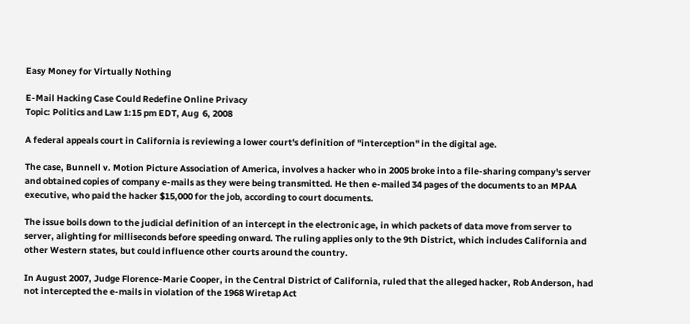Easy Money for Virtually Nothing

E-Mail Hacking Case Could Redefine Online Privacy
Topic: Politics and Law 1:15 pm EDT, Aug  6, 2008

A federal appeals court in California is reviewing a lower court's definition of "interception" in the digital age.

The case, Bunnell v. Motion Picture Association of America, involves a hacker who in 2005 broke into a file-sharing company's server and obtained copies of company e-mails as they were being transmitted. He then e-mailed 34 pages of the documents to an MPAA executive, who paid the hacker $15,000 for the job, according to court documents.

The issue boils down to the judicial definition of an intercept in the electronic age, in which packets of data move from server to server, alighting for milliseconds before speeding onward. The ruling applies only to the 9th District, which includes California and other Western states, but could influence other courts around the country.

In August 2007, Judge Florence-Marie Cooper, in the Central District of California, ruled that the alleged hacker, Rob Anderson, had not intercepted the e-mails in violation of the 1968 Wiretap Act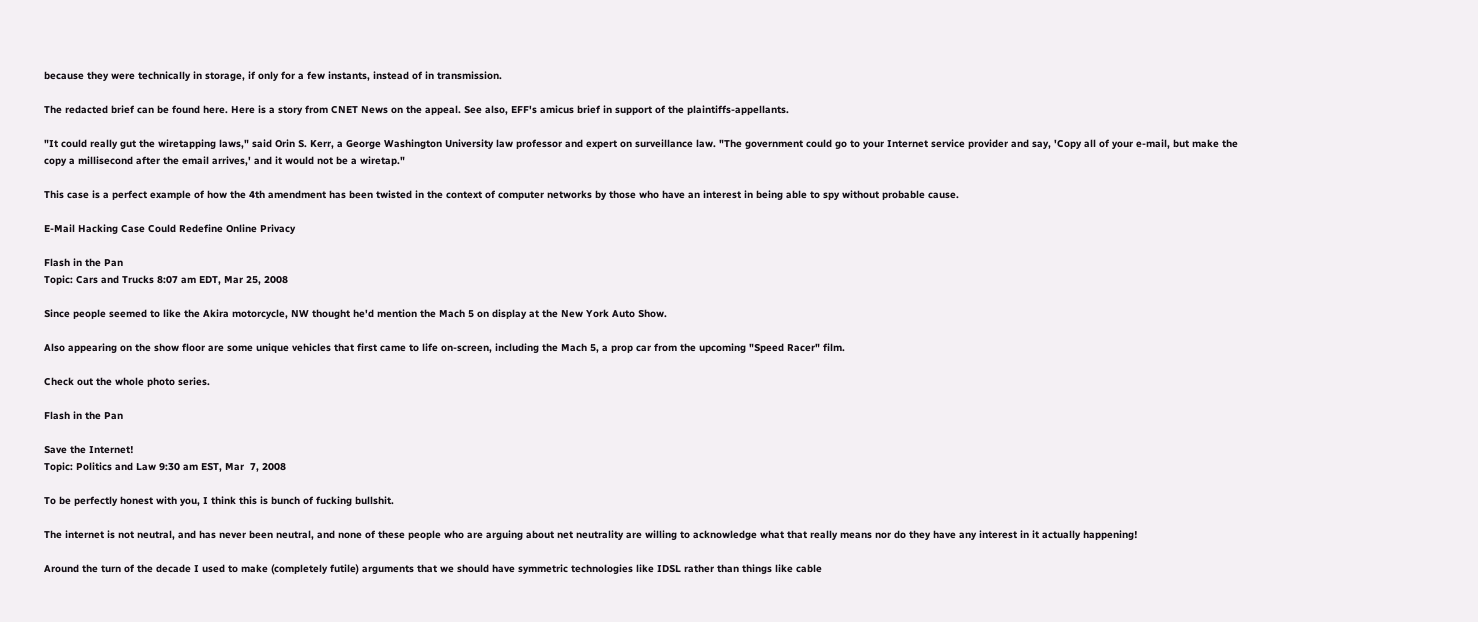because they were technically in storage, if only for a few instants, instead of in transmission.

The redacted brief can be found here. Here is a story from CNET News on the appeal. See also, EFF's amicus brief in support of the plaintiffs-appellants.

"It could really gut the wiretapping laws," said Orin S. Kerr, a George Washington University law professor and expert on surveillance law. "The government could go to your Internet service provider and say, 'Copy all of your e-mail, but make the copy a millisecond after the email arrives,' and it would not be a wiretap."

This case is a perfect example of how the 4th amendment has been twisted in the context of computer networks by those who have an interest in being able to spy without probable cause.

E-Mail Hacking Case Could Redefine Online Privacy

Flash in the Pan
Topic: Cars and Trucks 8:07 am EDT, Mar 25, 2008

Since people seemed to like the Akira motorcycle, NW thought he'd mention the Mach 5 on display at the New York Auto Show.

Also appearing on the show floor are some unique vehicles that first came to life on-screen, including the Mach 5, a prop car from the upcoming "Speed Racer" film.

Check out the whole photo series.

Flash in the Pan

Save the Internet!
Topic: Politics and Law 9:30 am EST, Mar  7, 2008

To be perfectly honest with you, I think this is bunch of fucking bullshit.

The internet is not neutral, and has never been neutral, and none of these people who are arguing about net neutrality are willing to acknowledge what that really means nor do they have any interest in it actually happening!

Around the turn of the decade I used to make (completely futile) arguments that we should have symmetric technologies like IDSL rather than things like cable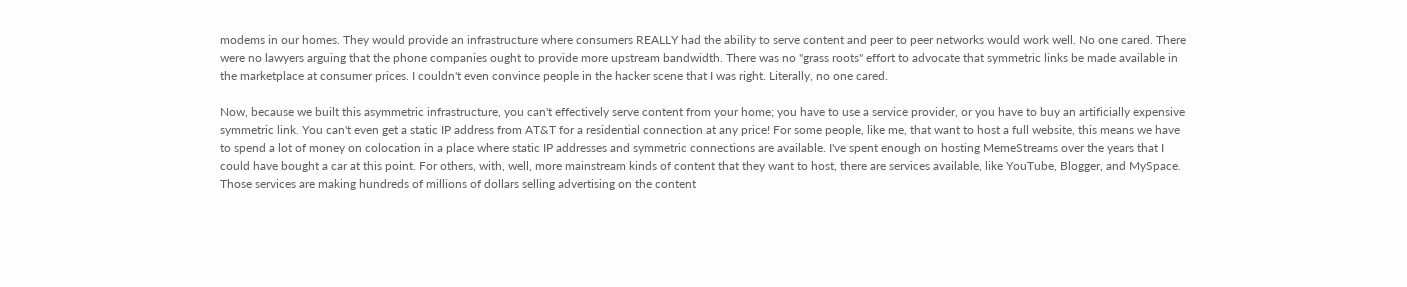modems in our homes. They would provide an infrastructure where consumers REALLY had the ability to serve content and peer to peer networks would work well. No one cared. There were no lawyers arguing that the phone companies ought to provide more upstream bandwidth. There was no "grass roots" effort to advocate that symmetric links be made available in the marketplace at consumer prices. I couldn't even convince people in the hacker scene that I was right. Literally, no one cared.

Now, because we built this asymmetric infrastructure, you can't effectively serve content from your home; you have to use a service provider, or you have to buy an artificially expensive symmetric link. You can't even get a static IP address from AT&T for a residential connection at any price! For some people, like me, that want to host a full website, this means we have to spend a lot of money on colocation in a place where static IP addresses and symmetric connections are available. I've spent enough on hosting MemeStreams over the years that I could have bought a car at this point. For others, with, well, more mainstream kinds of content that they want to host, there are services available, like YouTube, Blogger, and MySpace. Those services are making hundreds of millions of dollars selling advertising on the content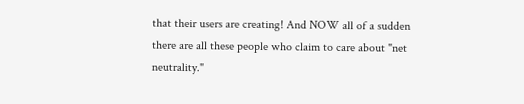that their users are creating! And NOW all of a sudden there are all these people who claim to care about "net neutrality."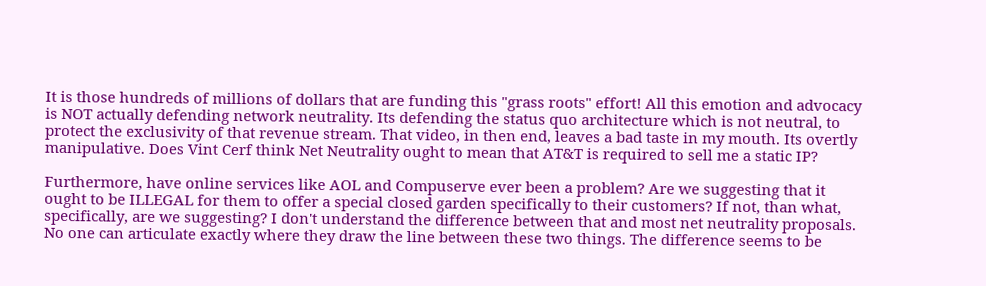It is those hundreds of millions of dollars that are funding this "grass roots" effort! All this emotion and advocacy is NOT actually defending network neutrality. Its defending the status quo architecture which is not neutral, to protect the exclusivity of that revenue stream. That video, in then end, leaves a bad taste in my mouth. Its overtly manipulative. Does Vint Cerf think Net Neutrality ought to mean that AT&T is required to sell me a static IP?

Furthermore, have online services like AOL and Compuserve ever been a problem? Are we suggesting that it ought to be ILLEGAL for them to offer a special closed garden specifically to their customers? If not, than what, specifically, are we suggesting? I don't understand the difference between that and most net neutrality proposals. No one can articulate exactly where they draw the line between these two things. The difference seems to be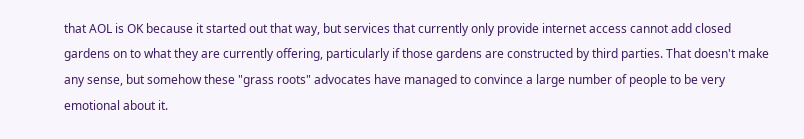that AOL is OK because it started out that way, but services that currently only provide internet access cannot add closed gardens on to what they are currently offering, particularly if those gardens are constructed by third parties. That doesn't make any sense, but somehow these "grass roots" advocates have managed to convince a large number of people to be very emotional about it.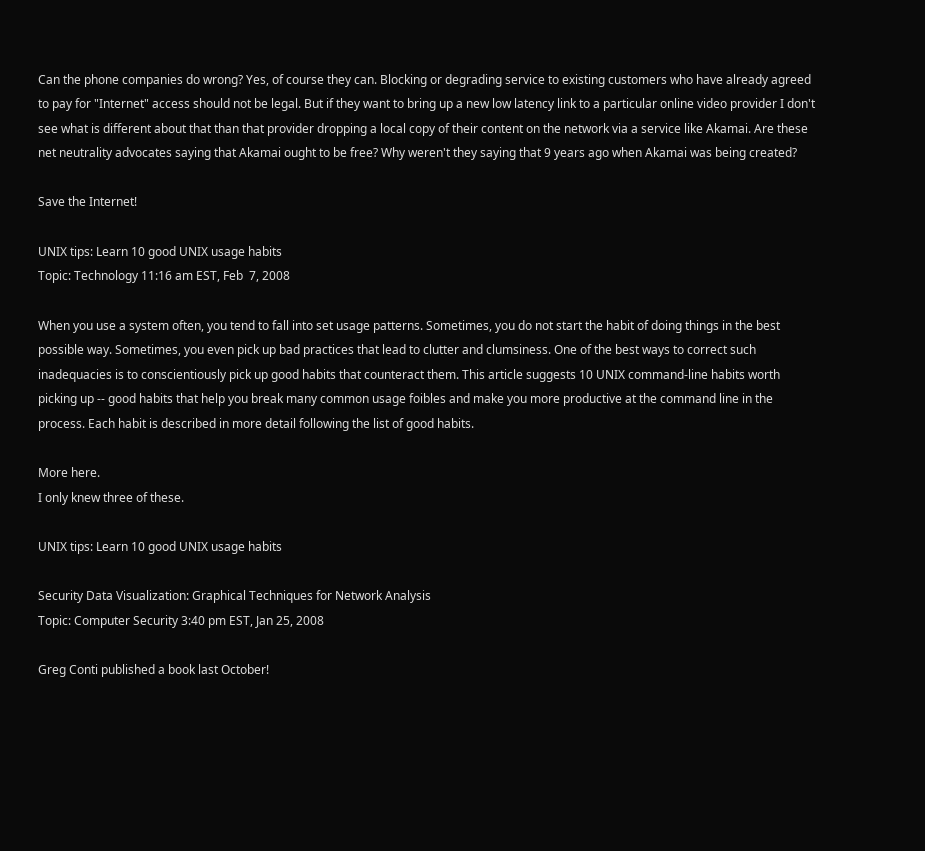Can the phone companies do wrong? Yes, of course they can. Blocking or degrading service to existing customers who have already agreed to pay for "Internet" access should not be legal. But if they want to bring up a new low latency link to a particular online video provider I don't see what is different about that than that provider dropping a local copy of their content on the network via a service like Akamai. Are these net neutrality advocates saying that Akamai ought to be free? Why weren't they saying that 9 years ago when Akamai was being created?

Save the Internet!

UNIX tips: Learn 10 good UNIX usage habits
Topic: Technology 11:16 am EST, Feb  7, 2008

When you use a system often, you tend to fall into set usage patterns. Sometimes, you do not start the habit of doing things in the best possible way. Sometimes, you even pick up bad practices that lead to clutter and clumsiness. One of the best ways to correct such inadequacies is to conscientiously pick up good habits that counteract them. This article suggests 10 UNIX command-line habits worth picking up -- good habits that help you break many common usage foibles and make you more productive at the command line in the process. Each habit is described in more detail following the list of good habits.

More here.
I only knew three of these.

UNIX tips: Learn 10 good UNIX usage habits

Security Data Visualization: Graphical Techniques for Network Analysis
Topic: Computer Security 3:40 pm EST, Jan 25, 2008

Greg Conti published a book last October!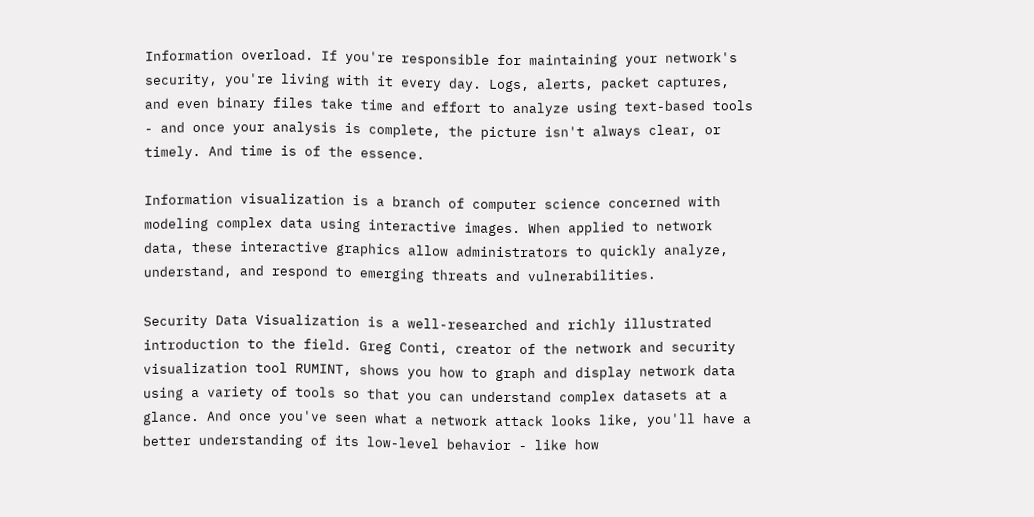Information overload. If you're responsible for maintaining your network's security, you're living with it every day. Logs, alerts, packet captures, and even binary files take time and effort to analyze using text-based tools - and once your analysis is complete, the picture isn't always clear, or timely. And time is of the essence.

Information visualization is a branch of computer science concerned with modeling complex data using interactive images. When applied to network data, these interactive graphics allow administrators to quickly analyze, understand, and respond to emerging threats and vulnerabilities.

Security Data Visualization is a well-researched and richly illustrated introduction to the field. Greg Conti, creator of the network and security visualization tool RUMINT, shows you how to graph and display network data using a variety of tools so that you can understand complex datasets at a glance. And once you've seen what a network attack looks like, you'll have a better understanding of its low-level behavior - like how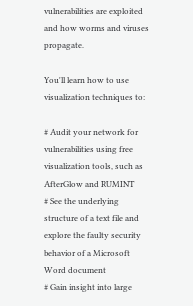vulnerabilities are exploited and how worms and viruses propagate.

You'll learn how to use visualization techniques to:

# Audit your network for vulnerabilities using free visualization tools, such as AfterGlow and RUMINT
# See the underlying structure of a text file and explore the faulty security behavior of a Microsoft Word document
# Gain insight into large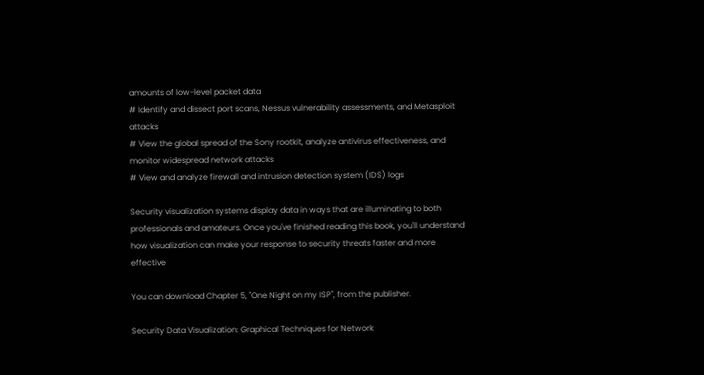amounts of low-level packet data
# Identify and dissect port scans, Nessus vulnerability assessments, and Metasploit attacks
# View the global spread of the Sony rootkit, analyze antivirus effectiveness, and monitor widespread network attacks
# View and analyze firewall and intrusion detection system (IDS) logs

Security visualization systems display data in ways that are illuminating to both professionals and amateurs. Once you've finished reading this book, you'll understand how visualization can make your response to security threats faster and more effective

You can download Chapter 5, "One Night on my ISP", from the publisher.

Security Data Visualization: Graphical Techniques for Network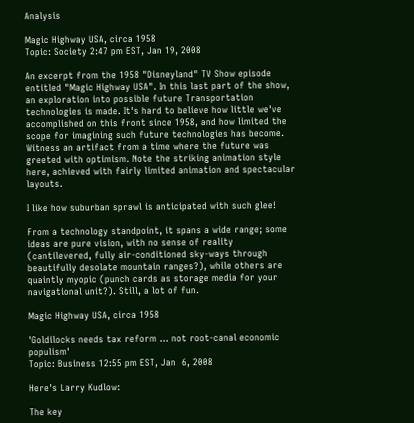Analysis

Magic Highway USA, circa 1958
Topic: Society 2:47 pm EST, Jan 19, 2008

An excerpt from the 1958 "Disneyland" TV Show episode entitled "Magic Highway USA". In this last part of the show, an exploration into possible future Transportation technologies is made. It's hard to believe how little we've accomplished on this front since 1958, and how limited the scope for imagining such future technologies has become. Witness an artifact from a time where the future was greeted with optimism. Note the striking animation style here, achieved with fairly limited animation and spectacular layouts.

I like how suburban sprawl is anticipated with such glee!

From a technology standpoint, it spans a wide range; some ideas are pure vision, with no sense of reality (cantilevered, fully air-conditioned sky-ways through beautifully desolate mountain ranges?), while others are quaintly myopic (punch cards as storage media for your navigational unit?). Still, a lot of fun.

Magic Highway USA, circa 1958

'Goldilocks needs tax reform ... not root-canal economic populism'
Topic: Business 12:55 pm EST, Jan  6, 2008

Here's Larry Kudlow:

The key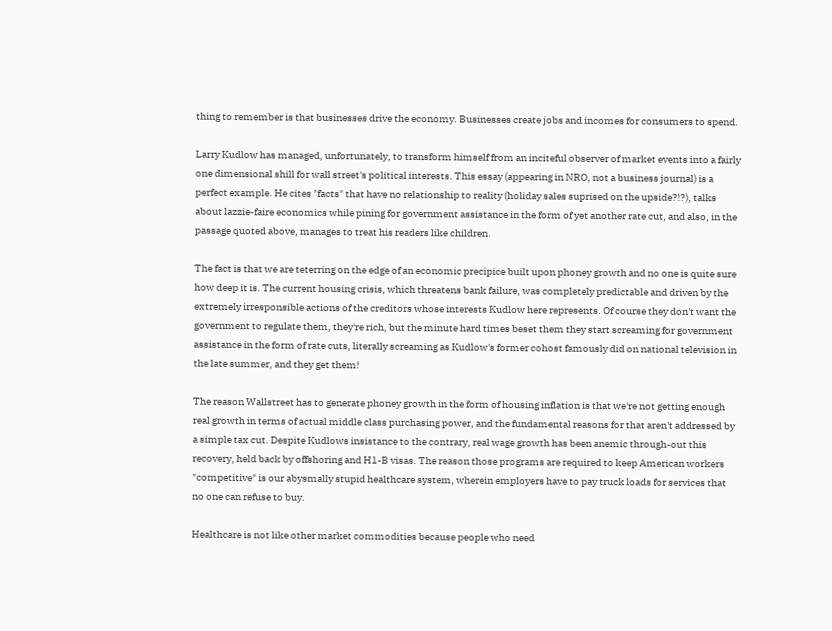thing to remember is that businesses drive the economy. Businesses create jobs and incomes for consumers to spend.

Larry Kudlow has managed, unfortunately, to transform himself from an inciteful observer of market events into a fairly one dimensional shill for wall street's political interests. This essay (appearing in NRO, not a business journal) is a perfect example. He cites "facts" that have no relationship to reality (holiday sales suprised on the upside?!?), talks about lazzie-faire economics while pining for government assistance in the form of yet another rate cut, and also, in the passage quoted above, manages to treat his readers like children.

The fact is that we are teterring on the edge of an economic precipice built upon phoney growth and no one is quite sure how deep it is. The current housing crisis, which threatens bank failure, was completely predictable and driven by the extremely irresponsible actions of the creditors whose interests Kudlow here represents. Of course they don't want the government to regulate them, they're rich, but the minute hard times beset them they start screaming for government assistance in the form of rate cuts, literally screaming as Kudlow's former cohost famously did on national television in the late summer, and they get them!

The reason Wallstreet has to generate phoney growth in the form of housing inflation is that we're not getting enough real growth in terms of actual middle class purchasing power, and the fundamental reasons for that aren't addressed by a simple tax cut. Despite Kudlows insistance to the contrary, real wage growth has been anemic through-out this recovery, held back by offshoring and H1-B visas. The reason those programs are required to keep American workers "competitive" is our abysmally stupid healthcare system, wherein employers have to pay truck loads for services that no one can refuse to buy.

Healthcare is not like other market commodities because people who need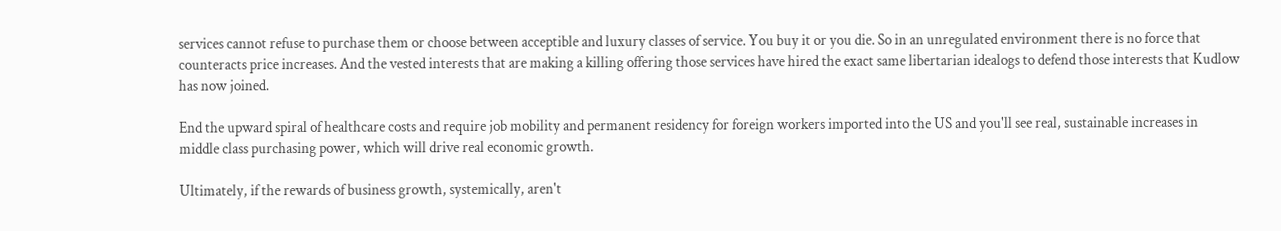services cannot refuse to purchase them or choose between acceptible and luxury classes of service. You buy it or you die. So in an unregulated environment there is no force that counteracts price increases. And the vested interests that are making a killing offering those services have hired the exact same libertarian idealogs to defend those interests that Kudlow has now joined.

End the upward spiral of healthcare costs and require job mobility and permanent residency for foreign workers imported into the US and you'll see real, sustainable increases in middle class purchasing power, which will drive real economic growth.

Ultimately, if the rewards of business growth, systemically, aren't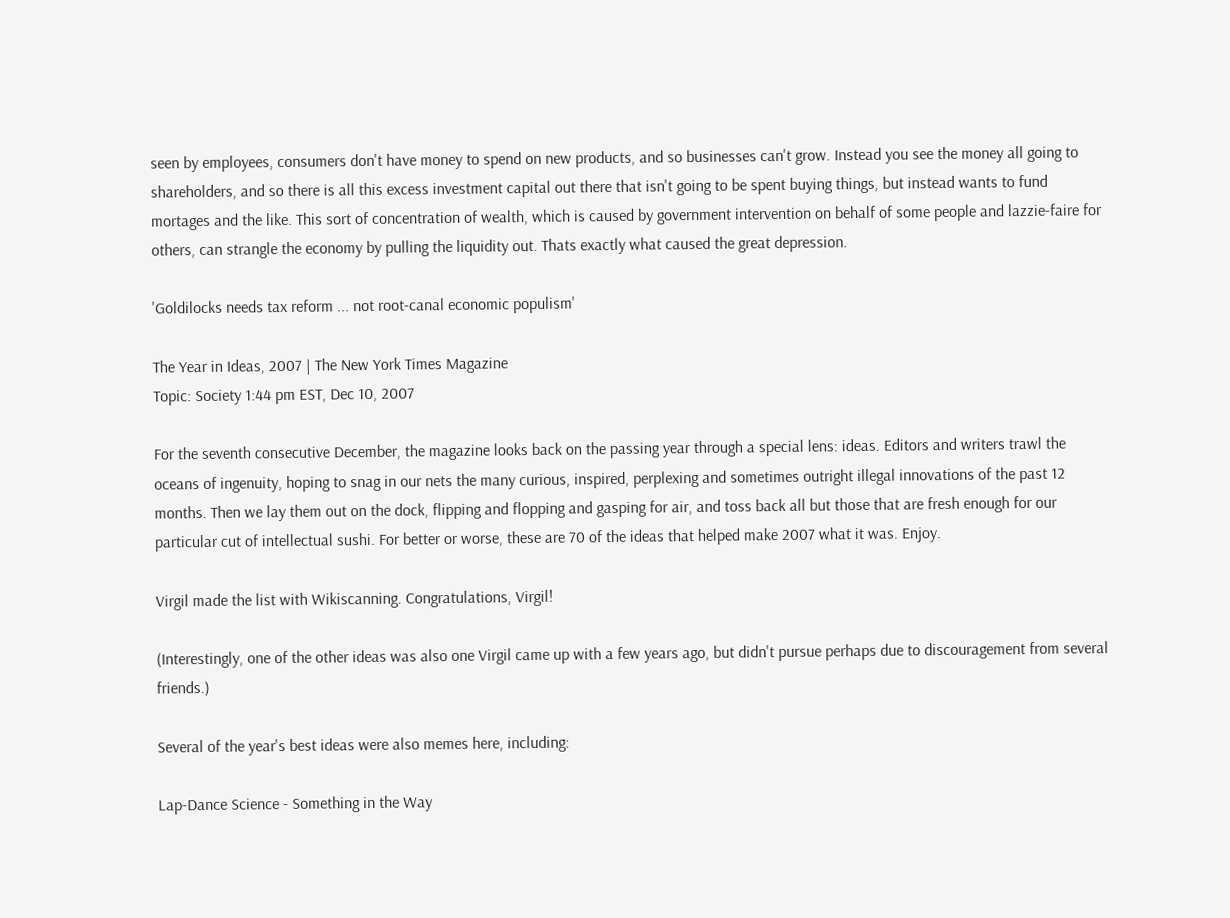seen by employees, consumers don't have money to spend on new products, and so businesses can't grow. Instead you see the money all going to shareholders, and so there is all this excess investment capital out there that isn't going to be spent buying things, but instead wants to fund mortages and the like. This sort of concentration of wealth, which is caused by government intervention on behalf of some people and lazzie-faire for others, can strangle the economy by pulling the liquidity out. Thats exactly what caused the great depression.

'Goldilocks needs tax reform ... not root-canal economic populism'

The Year in Ideas, 2007 | The New York Times Magazine
Topic: Society 1:44 pm EST, Dec 10, 2007

For the seventh consecutive December, the magazine looks back on the passing year through a special lens: ideas. Editors and writers trawl the oceans of ingenuity, hoping to snag in our nets the many curious, inspired, perplexing and sometimes outright illegal innovations of the past 12 months. Then we lay them out on the dock, flipping and flopping and gasping for air, and toss back all but those that are fresh enough for our particular cut of intellectual sushi. For better or worse, these are 70 of the ideas that helped make 2007 what it was. Enjoy.

Virgil made the list with Wikiscanning. Congratulations, Virgil!

(Interestingly, one of the other ideas was also one Virgil came up with a few years ago, but didn't pursue perhaps due to discouragement from several friends.)

Several of the year's best ideas were also memes here, including:

Lap-Dance Science - Something in the Way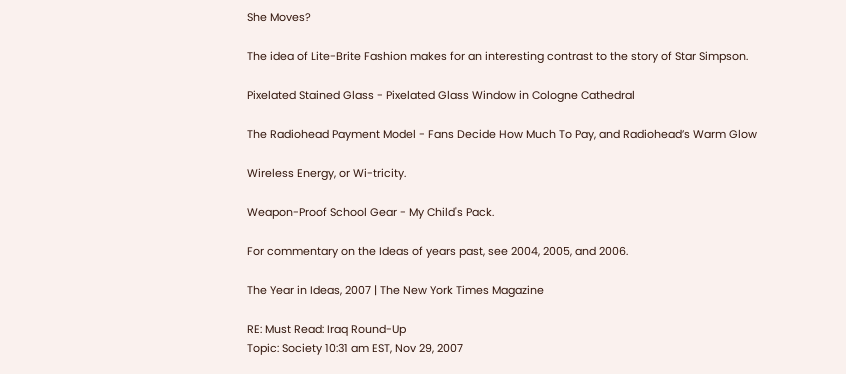She Moves?

The idea of Lite-Brite Fashion makes for an interesting contrast to the story of Star Simpson.

Pixelated Stained Glass - Pixelated Glass Window in Cologne Cathedral

The Radiohead Payment Model - Fans Decide How Much To Pay, and Radiohead’s Warm Glow

Wireless Energy, or Wi-tricity.

Weapon-Proof School Gear - My Child's Pack.

For commentary on the Ideas of years past, see 2004, 2005, and 2006.

The Year in Ideas, 2007 | The New York Times Magazine

RE: Must Read: Iraq Round-Up
Topic: Society 10:31 am EST, Nov 29, 2007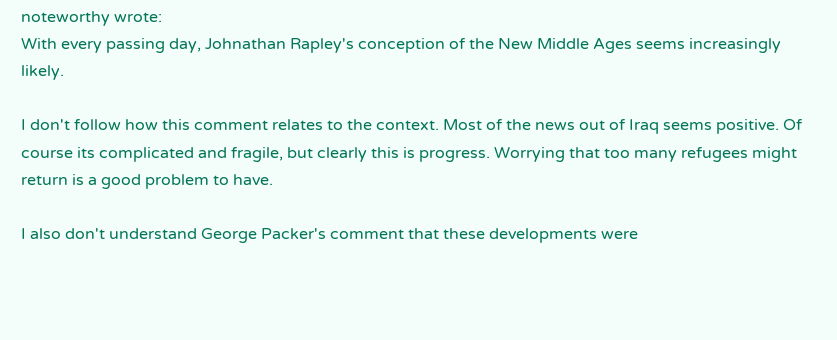noteworthy wrote:
With every passing day, Johnathan Rapley's conception of the New Middle Ages seems increasingly likely.

I don't follow how this comment relates to the context. Most of the news out of Iraq seems positive. Of course its complicated and fragile, but clearly this is progress. Worrying that too many refugees might return is a good problem to have.

I also don't understand George Packer's comment that these developments were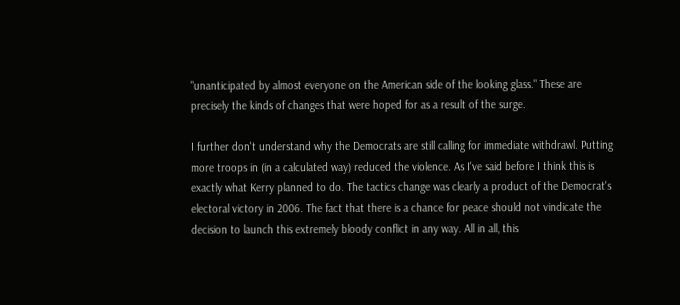"unanticipated by almost everyone on the American side of the looking glass." These are precisely the kinds of changes that were hoped for as a result of the surge.

I further don't understand why the Democrats are still calling for immediate withdrawl. Putting more troops in (in a calculated way) reduced the violence. As I've said before I think this is exactly what Kerry planned to do. The tactics change was clearly a product of the Democrat's electoral victory in 2006. The fact that there is a chance for peace should not vindicate the decision to launch this extremely bloody conflict in any way. All in all, this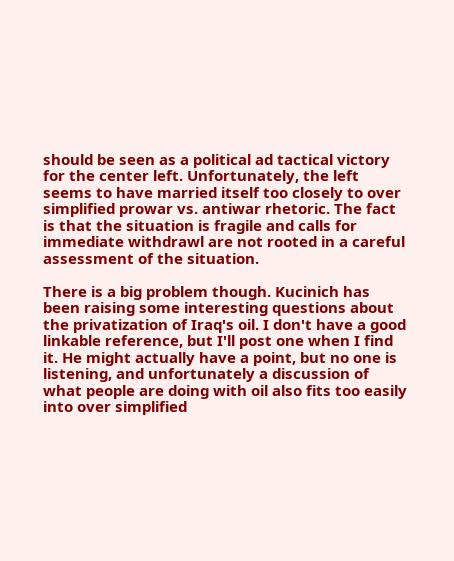should be seen as a political ad tactical victory for the center left. Unfortunately, the left seems to have married itself too closely to over simplified prowar vs. antiwar rhetoric. The fact is that the situation is fragile and calls for immediate withdrawl are not rooted in a careful assessment of the situation.

There is a big problem though. Kucinich has been raising some interesting questions about the privatization of Iraq's oil. I don't have a good linkable reference, but I'll post one when I find it. He might actually have a point, but no one is listening, and unfortunately a discussion of what people are doing with oil also fits too easily into over simplified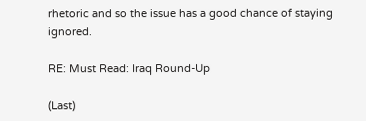rhetoric and so the issue has a good chance of staying ignored.

RE: Must Read: Iraq Round-Up

(Last)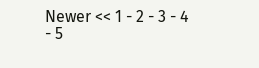Newer << 1 - 2 - 3 - 4 - 5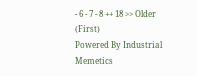- 6 - 7 - 8 ++ 18 >> Older (First)
Powered By Industrial Memetics